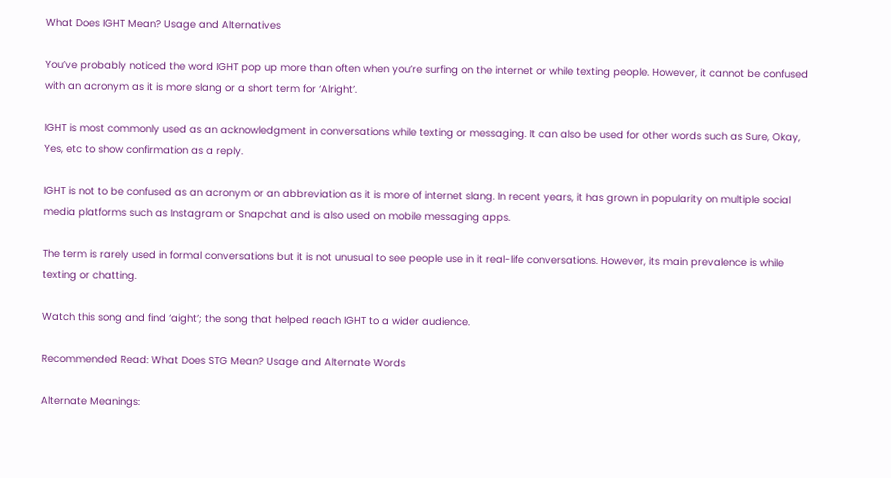What Does IGHT Mean? Usage and Alternatives

You’ve probably noticed the word IGHT pop up more than often when you’re surfing on the internet or while texting people. However, it cannot be confused with an acronym as it is more slang or a short term for ‘Alright’.

IGHT is most commonly used as an acknowledgment in conversations while texting or messaging. It can also be used for other words such as Sure, Okay, Yes, etc to show confirmation as a reply.

IGHT is not to be confused as an acronym or an abbreviation as it is more of internet slang. In recent years, it has grown in popularity on multiple social media platforms such as Instagram or Snapchat and is also used on mobile messaging apps.

The term is rarely used in formal conversations but it is not unusual to see people use in it real-life conversations. However, its main prevalence is while texting or chatting.

Watch this song and find ‘aight’; the song that helped reach IGHT to a wider audience.

Recommended Read: What Does STG Mean? Usage and Alternate Words

Alternate Meanings: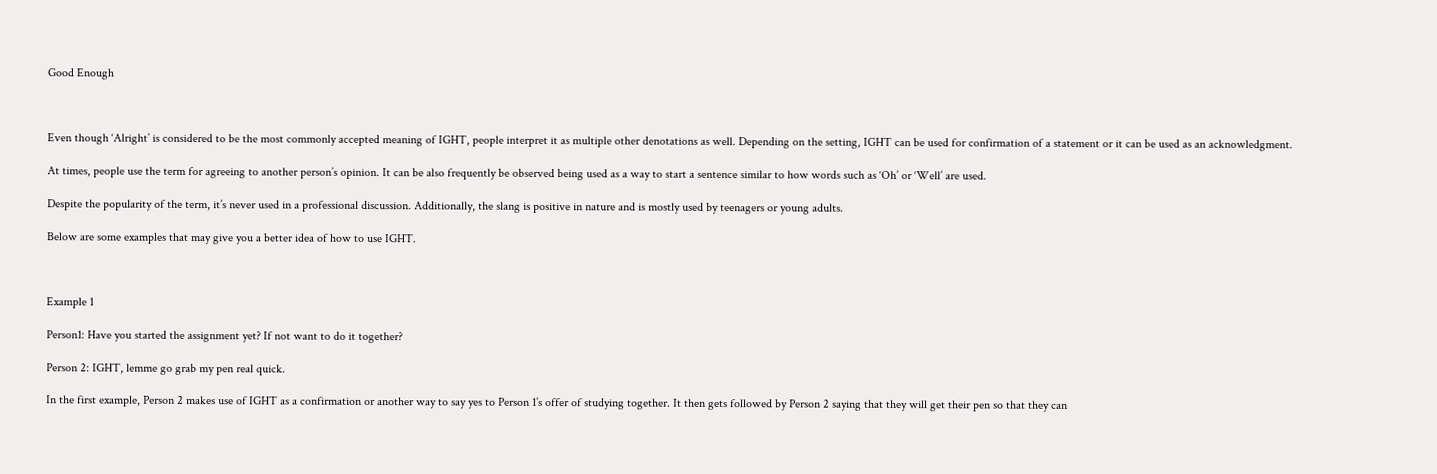Good Enough



Even though ‘Alright’ is considered to be the most commonly accepted meaning of IGHT, people interpret it as multiple other denotations as well. Depending on the setting, IGHT can be used for confirmation of a statement or it can be used as an acknowledgment.

At times, people use the term for agreeing to another person’s opinion. It can be also frequently be observed being used as a way to start a sentence similar to how words such as ‘Oh’ or ‘Well’ are used.

Despite the popularity of the term, it’s never used in a professional discussion. Additionally, the slang is positive in nature and is mostly used by teenagers or young adults.

Below are some examples that may give you a better idea of how to use IGHT.



Example 1

Person1: Have you started the assignment yet? If not want to do it together?

Person 2: IGHT, lemme go grab my pen real quick.

In the first example, Person 2 makes use of IGHT as a confirmation or another way to say yes to Person 1’s offer of studying together. It then gets followed by Person 2 saying that they will get their pen so that they can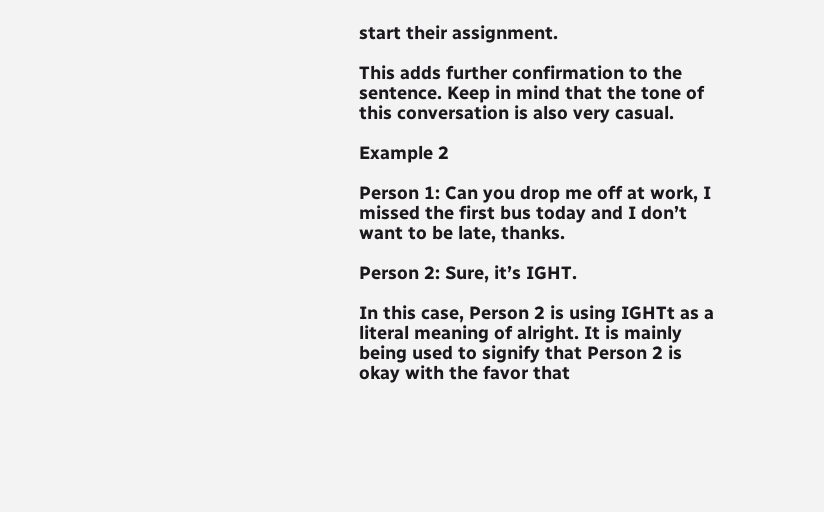start their assignment.

This adds further confirmation to the sentence. Keep in mind that the tone of this conversation is also very casual.

Example 2

Person 1: Can you drop me off at work, I missed the first bus today and I don’t want to be late, thanks.

Person 2: Sure, it’s IGHT.

In this case, Person 2 is using IGHTt as a literal meaning of alright. It is mainly being used to signify that Person 2 is okay with the favor that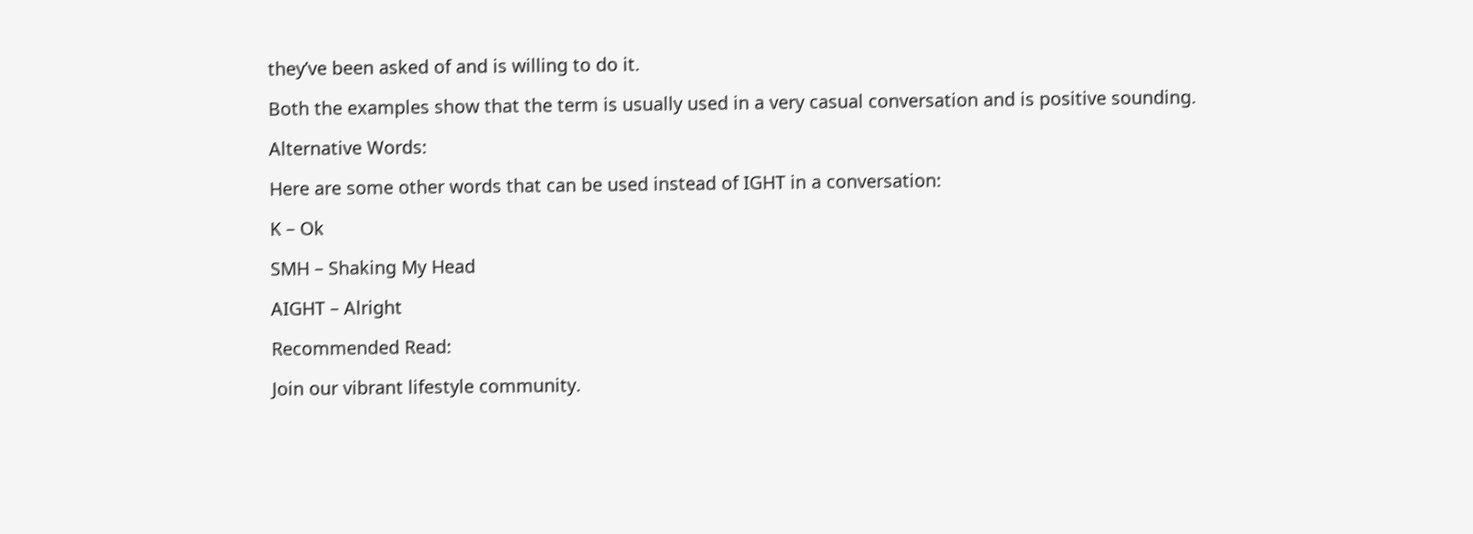they’ve been asked of and is willing to do it.

Both the examples show that the term is usually used in a very casual conversation and is positive sounding.

Alternative Words:

Here are some other words that can be used instead of IGHT in a conversation:

K – Ok

SMH – Shaking My Head

AIGHT – Alright

Recommended Read:

Join our vibrant lifestyle community.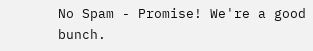No Spam - Promise! We're a good bunch.